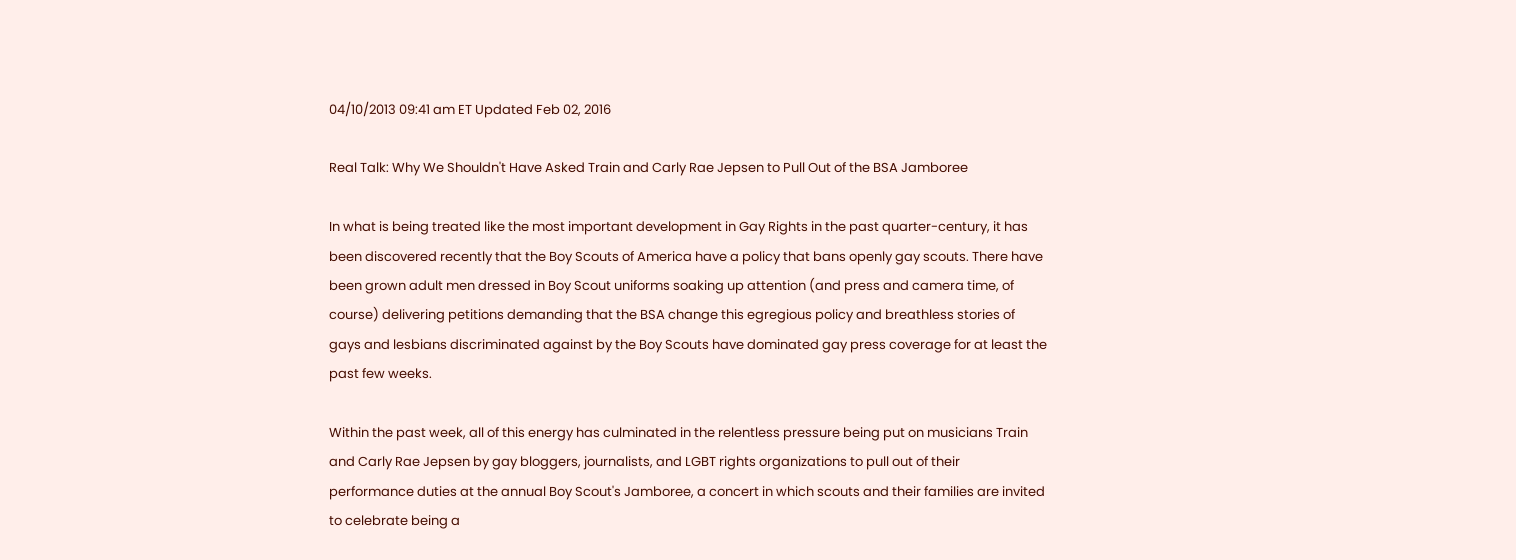04/10/2013 09:41 am ET Updated Feb 02, 2016

Real Talk: Why We Shouldn't Have Asked Train and Carly Rae Jepsen to Pull Out of the BSA Jamboree

In what is being treated like the most important development in Gay Rights in the past quarter-century, it has been discovered recently that the Boy Scouts of America have a policy that bans openly gay scouts. There have been grown adult men dressed in Boy Scout uniforms soaking up attention (and press and camera time, of course) delivering petitions demanding that the BSA change this egregious policy and breathless stories of gays and lesbians discriminated against by the Boy Scouts have dominated gay press coverage for at least the past few weeks.

Within the past week, all of this energy has culminated in the relentless pressure being put on musicians Train and Carly Rae Jepsen by gay bloggers, journalists, and LGBT rights organizations to pull out of their performance duties at the annual Boy Scout's Jamboree, a concert in which scouts and their families are invited to celebrate being a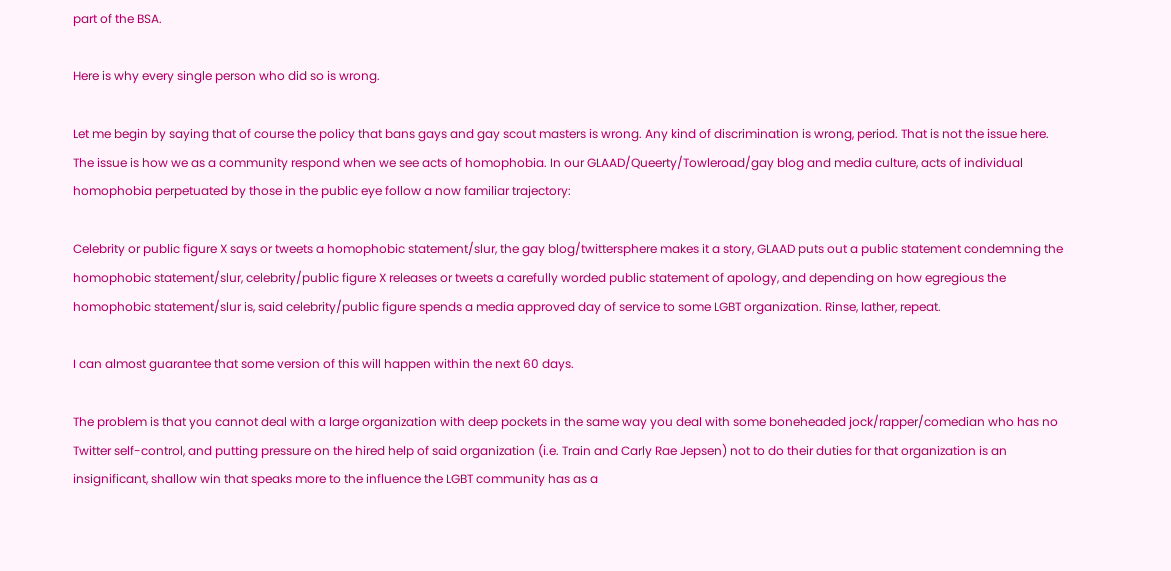part of the BSA.

Here is why every single person who did so is wrong.

Let me begin by saying that of course the policy that bans gays and gay scout masters is wrong. Any kind of discrimination is wrong, period. That is not the issue here. The issue is how we as a community respond when we see acts of homophobia. In our GLAAD/Queerty/Towleroad/gay blog and media culture, acts of individual homophobia perpetuated by those in the public eye follow a now familiar trajectory:

Celebrity or public figure X says or tweets a homophobic statement/slur, the gay blog/twittersphere makes it a story, GLAAD puts out a public statement condemning the homophobic statement/slur, celebrity/public figure X releases or tweets a carefully worded public statement of apology, and depending on how egregious the homophobic statement/slur is, said celebrity/public figure spends a media approved day of service to some LGBT organization. Rinse, lather, repeat.

I can almost guarantee that some version of this will happen within the next 60 days.

The problem is that you cannot deal with a large organization with deep pockets in the same way you deal with some boneheaded jock/rapper/comedian who has no Twitter self-control, and putting pressure on the hired help of said organization (i.e. Train and Carly Rae Jepsen) not to do their duties for that organization is an insignificant, shallow win that speaks more to the influence the LGBT community has as a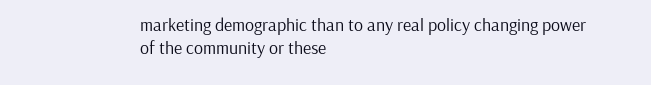marketing demographic than to any real policy changing power of the community or these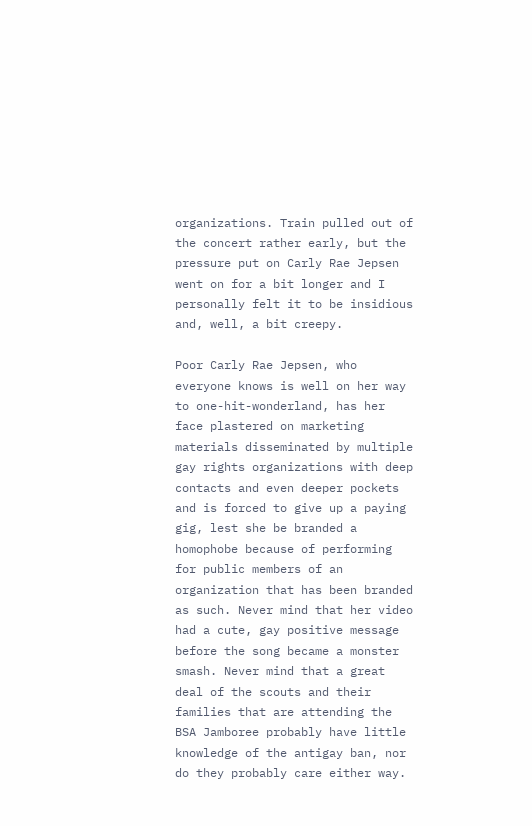organizations. Train pulled out of the concert rather early, but the pressure put on Carly Rae Jepsen went on for a bit longer and I personally felt it to be insidious and, well, a bit creepy.

Poor Carly Rae Jepsen, who everyone knows is well on her way to one-hit-wonderland, has her face plastered on marketing materials disseminated by multiple gay rights organizations with deep contacts and even deeper pockets and is forced to give up a paying gig, lest she be branded a homophobe because of performing for public members of an organization that has been branded as such. Never mind that her video had a cute, gay positive message before the song became a monster smash. Never mind that a great deal of the scouts and their families that are attending the BSA Jamboree probably have little knowledge of the antigay ban, nor do they probably care either way.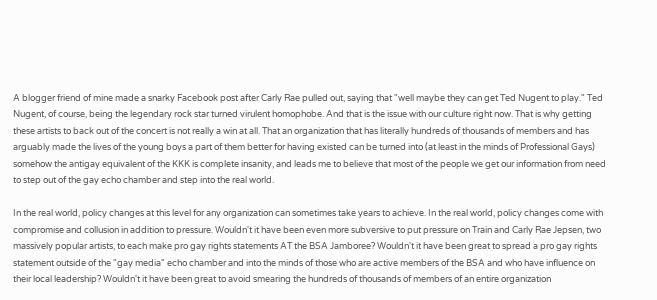A blogger friend of mine made a snarky Facebook post after Carly Rae pulled out, saying that "well maybe they can get Ted Nugent to play." Ted Nugent, of course, being the legendary rock star turned virulent homophobe. And that is the issue with our culture right now. That is why getting these artists to back out of the concert is not really a win at all. That an organization that has literally hundreds of thousands of members and has arguably made the lives of the young boys a part of them better for having existed can be turned into (at least in the minds of Professional Gays) somehow the antigay equivalent of the KKK is complete insanity, and leads me to believe that most of the people we get our information from need to step out of the gay echo chamber and step into the real world.

In the real world, policy changes at this level for any organization can sometimes take years to achieve. In the real world, policy changes come with compromise and collusion in addition to pressure. Wouldn't it have been even more subversive to put pressure on Train and Carly Rae Jepsen, two massively popular artists, to each make pro gay rights statements AT the BSA Jamboree? Wouldn't it have been great to spread a pro gay rights statement outside of the "gay media" echo chamber and into the minds of those who are active members of the BSA and who have influence on their local leadership? Wouldn't it have been great to avoid smearing the hundreds of thousands of members of an entire organization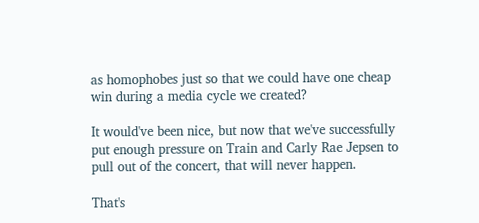as homophobes just so that we could have one cheap win during a media cycle we created?

It would've been nice, but now that we've successfully put enough pressure on Train and Carly Rae Jepsen to pull out of the concert, that will never happen.

That's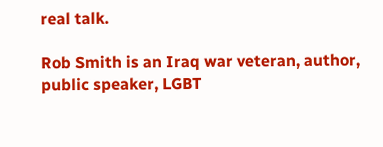real talk.

Rob Smith is an Iraq war veteran, author, public speaker, LGBT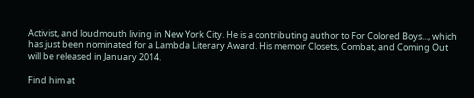Activist, and loudmouth living in New York City. He is a contributing author to For Colored Boys..., which has just been nominated for a Lambda Literary Award. His memoir Closets, Combat, and Coming Out will be released in January 2014.

Find him at